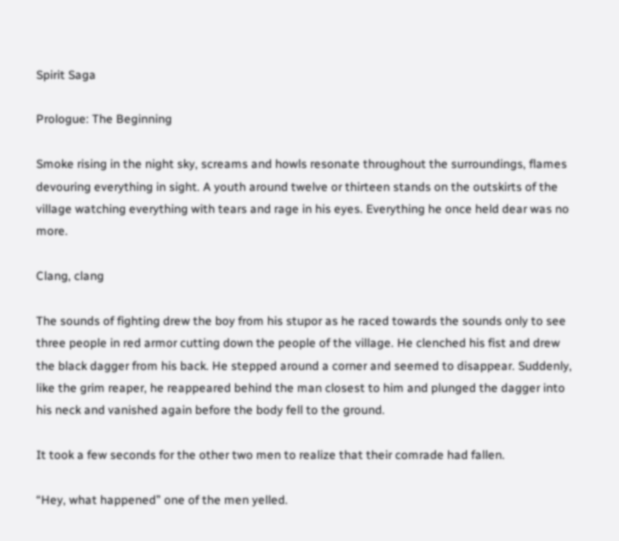Spirit Saga

Prologue: The Beginning

Smoke rising in the night sky, screams and howls resonate throughout the surroundings, flames devouring everything in sight. A youth around twelve or thirteen stands on the outskirts of the village watching everything with tears and rage in his eyes. Everything he once held dear was no more.

Clang, clang

The sounds of fighting drew the boy from his stupor as he raced towards the sounds only to see three people in red armor cutting down the people of the village. He clenched his fist and drew the black dagger from his back. He stepped around a corner and seemed to disappear. Suddenly, like the grim reaper, he reappeared behind the man closest to him and plunged the dagger into his neck and vanished again before the body fell to the ground.

It took a few seconds for the other two men to realize that their comrade had fallen.

“Hey, what happened” one of the men yelled.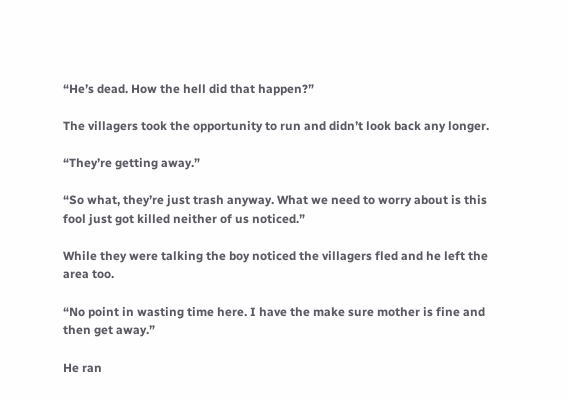“He’s dead. How the hell did that happen?”

The villagers took the opportunity to run and didn’t look back any longer.

“They’re getting away.”

“So what, they’re just trash anyway. What we need to worry about is this fool just got killed neither of us noticed.”

While they were talking the boy noticed the villagers fled and he left the area too.

“No point in wasting time here. I have the make sure mother is fine and then get away.”

He ran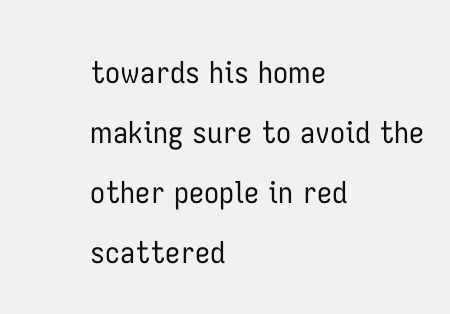towards his home making sure to avoid the other people in red scattered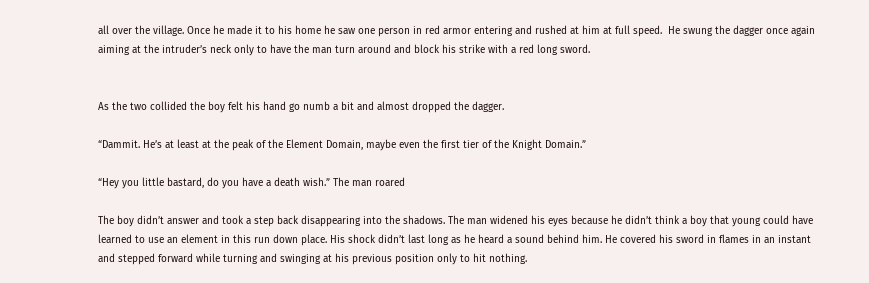all over the village. Once he made it to his home he saw one person in red armor entering and rushed at him at full speed.  He swung the dagger once again aiming at the intruder’s neck only to have the man turn around and block his strike with a red long sword.


As the two collided the boy felt his hand go numb a bit and almost dropped the dagger.

“Dammit. He’s at least at the peak of the Element Domain, maybe even the first tier of the Knight Domain.”

“Hey you little bastard, do you have a death wish.” The man roared

The boy didn’t answer and took a step back disappearing into the shadows. The man widened his eyes because he didn’t think a boy that young could have learned to use an element in this run down place. His shock didn’t last long as he heard a sound behind him. He covered his sword in flames in an instant and stepped forward while turning and swinging at his previous position only to hit nothing.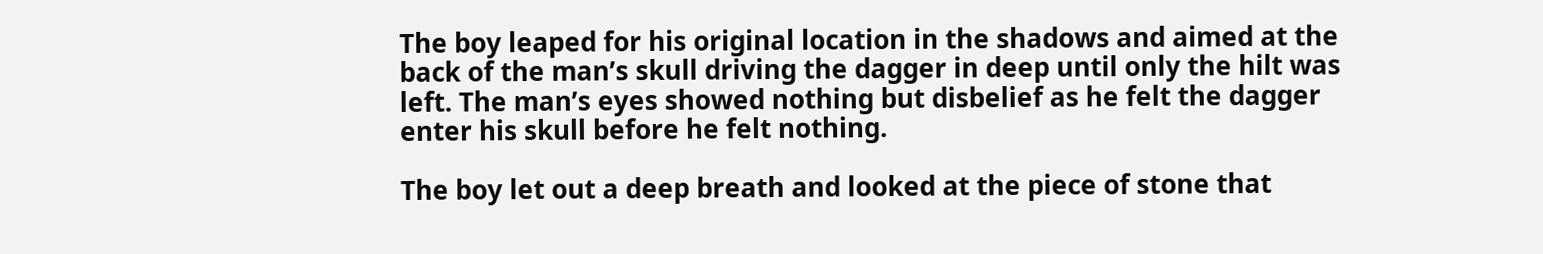The boy leaped for his original location in the shadows and aimed at the back of the man’s skull driving the dagger in deep until only the hilt was left. The man’s eyes showed nothing but disbelief as he felt the dagger enter his skull before he felt nothing.

The boy let out a deep breath and looked at the piece of stone that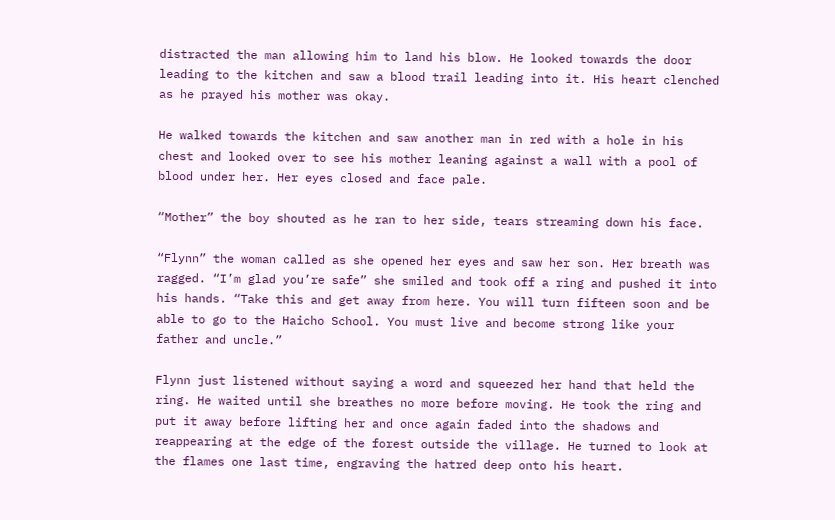distracted the man allowing him to land his blow. He looked towards the door leading to the kitchen and saw a blood trail leading into it. His heart clenched as he prayed his mother was okay.

He walked towards the kitchen and saw another man in red with a hole in his chest and looked over to see his mother leaning against a wall with a pool of blood under her. Her eyes closed and face pale.

“Mother” the boy shouted as he ran to her side, tears streaming down his face.

“Flynn” the woman called as she opened her eyes and saw her son. Her breath was ragged. “I’m glad you’re safe” she smiled and took off a ring and pushed it into his hands. “Take this and get away from here. You will turn fifteen soon and be able to go to the Haicho School. You must live and become strong like your father and uncle.”

Flynn just listened without saying a word and squeezed her hand that held the ring. He waited until she breathes no more before moving. He took the ring and put it away before lifting her and once again faded into the shadows and reappearing at the edge of the forest outside the village. He turned to look at the flames one last time, engraving the hatred deep onto his heart.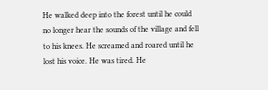He walked deep into the forest until he could no longer hear the sounds of the village and fell to his knees. He screamed and roared until he lost his voice. He was tired. He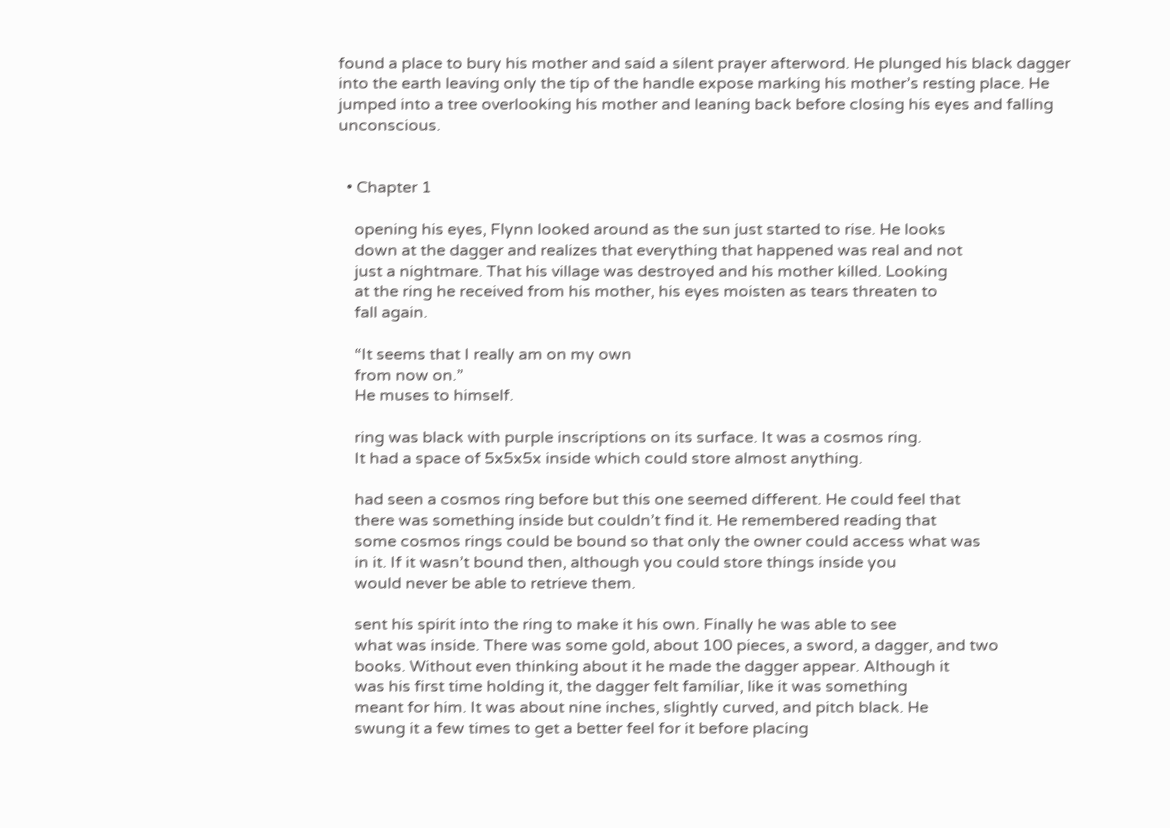found a place to bury his mother and said a silent prayer afterword. He plunged his black dagger into the earth leaving only the tip of the handle expose marking his mother’s resting place. He jumped into a tree overlooking his mother and leaning back before closing his eyes and falling unconscious.


  • Chapter 1

    opening his eyes, Flynn looked around as the sun just started to rise. He looks
    down at the dagger and realizes that everything that happened was real and not
    just a nightmare. That his village was destroyed and his mother killed. Looking
    at the ring he received from his mother, his eyes moisten as tears threaten to
    fall again.

    “It seems that I really am on my own
    from now on.”
    He muses to himself.

    ring was black with purple inscriptions on its surface. It was a cosmos ring.
    It had a space of 5x5x5x inside which could store almost anything.

    had seen a cosmos ring before but this one seemed different. He could feel that
    there was something inside but couldn’t find it. He remembered reading that
    some cosmos rings could be bound so that only the owner could access what was
    in it. If it wasn’t bound then, although you could store things inside you
    would never be able to retrieve them.

    sent his spirit into the ring to make it his own. Finally he was able to see
    what was inside. There was some gold, about 100 pieces, a sword, a dagger, and two
    books. Without even thinking about it he made the dagger appear. Although it
    was his first time holding it, the dagger felt familiar, like it was something
    meant for him. It was about nine inches, slightly curved, and pitch black. He
    swung it a few times to get a better feel for it before placing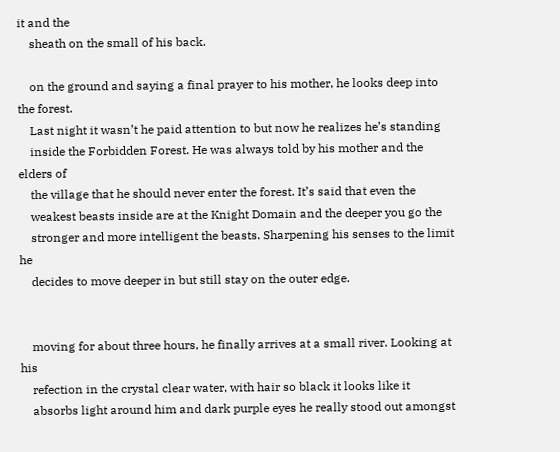it and the
    sheath on the small of his back.

    on the ground and saying a final prayer to his mother, he looks deep into the forest.
    Last night it wasn’t he paid attention to but now he realizes he’s standing
    inside the Forbidden Forest. He was always told by his mother and the elders of
    the village that he should never enter the forest. It’s said that even the
    weakest beasts inside are at the Knight Domain and the deeper you go the
    stronger and more intelligent the beasts. Sharpening his senses to the limit he
    decides to move deeper in but still stay on the outer edge.


    moving for about three hours, he finally arrives at a small river. Looking at his
    refection in the crystal clear water, with hair so black it looks like it
    absorbs light around him and dark purple eyes he really stood out amongst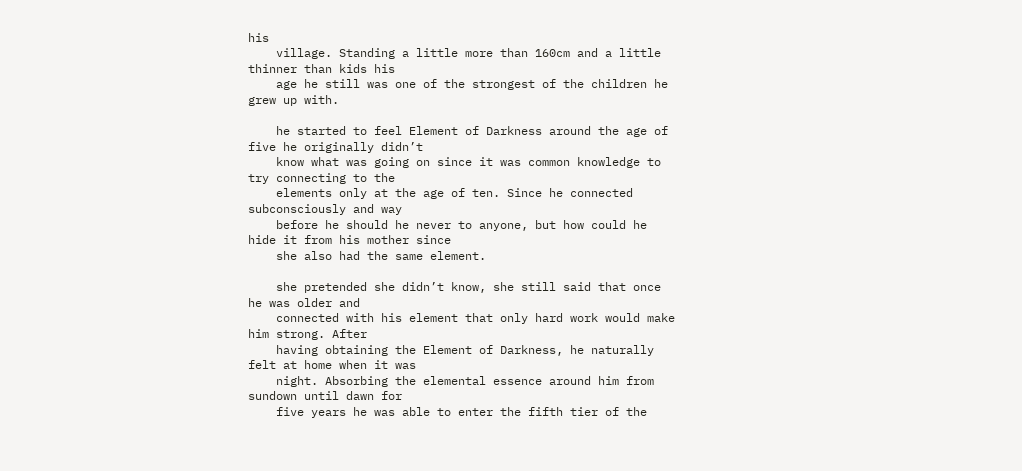his
    village. Standing a little more than 160cm and a little thinner than kids his
    age he still was one of the strongest of the children he grew up with.

    he started to feel Element of Darkness around the age of five he originally didn’t
    know what was going on since it was common knowledge to try connecting to the
    elements only at the age of ten. Since he connected subconsciously and way
    before he should he never to anyone, but how could he hide it from his mother since
    she also had the same element.

    she pretended she didn’t know, she still said that once he was older and
    connected with his element that only hard work would make him strong. After
    having obtaining the Element of Darkness, he naturally felt at home when it was
    night. Absorbing the elemental essence around him from sundown until dawn for
    five years he was able to enter the fifth tier of the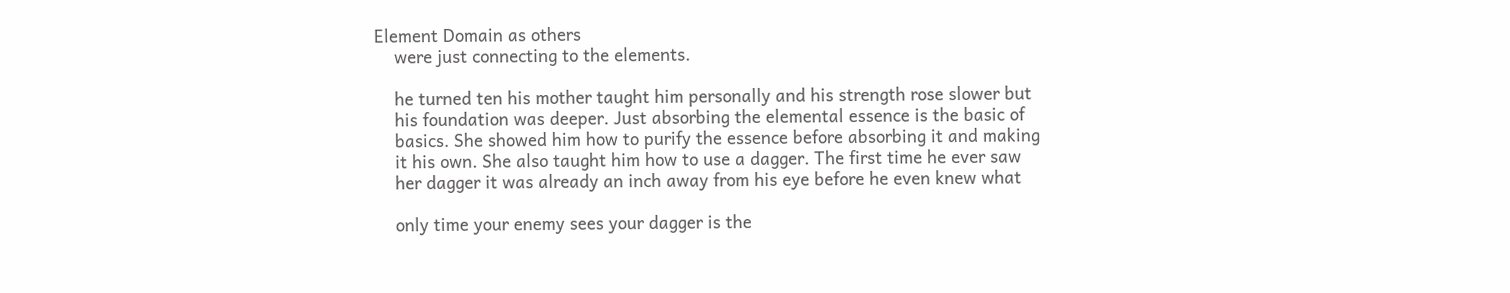Element Domain as others
    were just connecting to the elements.

    he turned ten his mother taught him personally and his strength rose slower but
    his foundation was deeper. Just absorbing the elemental essence is the basic of
    basics. She showed him how to purify the essence before absorbing it and making
    it his own. She also taught him how to use a dagger. The first time he ever saw
    her dagger it was already an inch away from his eye before he even knew what

    only time your enemy sees your dagger is the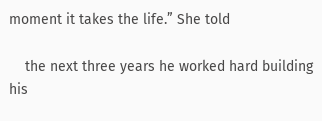moment it takes the life.” She told

    the next three years he worked hard building his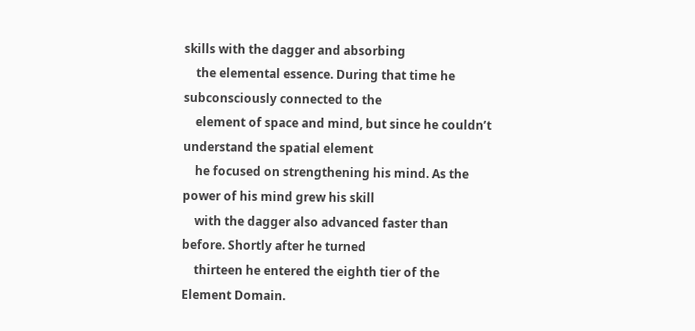skills with the dagger and absorbing
    the elemental essence. During that time he subconsciously connected to the
    element of space and mind, but since he couldn’t understand the spatial element
    he focused on strengthening his mind. As the power of his mind grew his skill
    with the dagger also advanced faster than before. Shortly after he turned
    thirteen he entered the eighth tier of the Element Domain.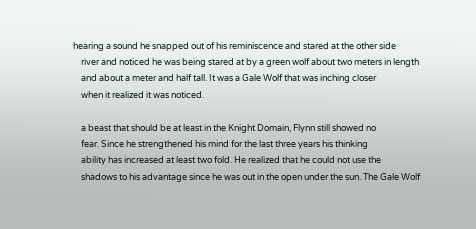hearing a sound he snapped out of his reminiscence and stared at the other side
    river and noticed he was being stared at by a green wolf about two meters in length
    and about a meter and half tall. It was a Gale Wolf that was inching closer
    when it realized it was noticed.

    a beast that should be at least in the Knight Domain, Flynn still showed no
    fear. Since he strengthened his mind for the last three years his thinking
    ability has increased at least two fold. He realized that he could not use the
    shadows to his advantage since he was out in the open under the sun. The Gale Wolf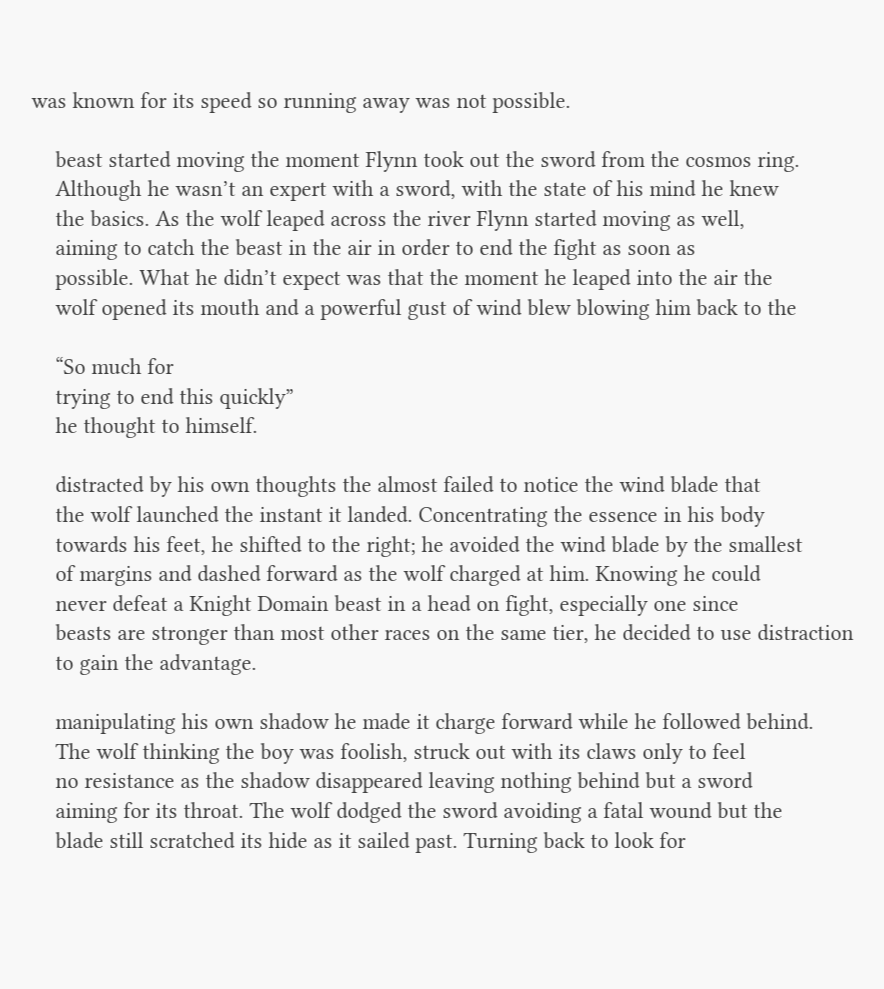was known for its speed so running away was not possible.

    beast started moving the moment Flynn took out the sword from the cosmos ring.
    Although he wasn’t an expert with a sword, with the state of his mind he knew
    the basics. As the wolf leaped across the river Flynn started moving as well,
    aiming to catch the beast in the air in order to end the fight as soon as
    possible. What he didn’t expect was that the moment he leaped into the air the
    wolf opened its mouth and a powerful gust of wind blew blowing him back to the

    “So much for
    trying to end this quickly”
    he thought to himself.

    distracted by his own thoughts the almost failed to notice the wind blade that
    the wolf launched the instant it landed. Concentrating the essence in his body
    towards his feet, he shifted to the right; he avoided the wind blade by the smallest
    of margins and dashed forward as the wolf charged at him. Knowing he could
    never defeat a Knight Domain beast in a head on fight, especially one since
    beasts are stronger than most other races on the same tier, he decided to use distraction
    to gain the advantage.

    manipulating his own shadow he made it charge forward while he followed behind.
    The wolf thinking the boy was foolish, struck out with its claws only to feel
    no resistance as the shadow disappeared leaving nothing behind but a sword
    aiming for its throat. The wolf dodged the sword avoiding a fatal wound but the
    blade still scratched its hide as it sailed past. Turning back to look for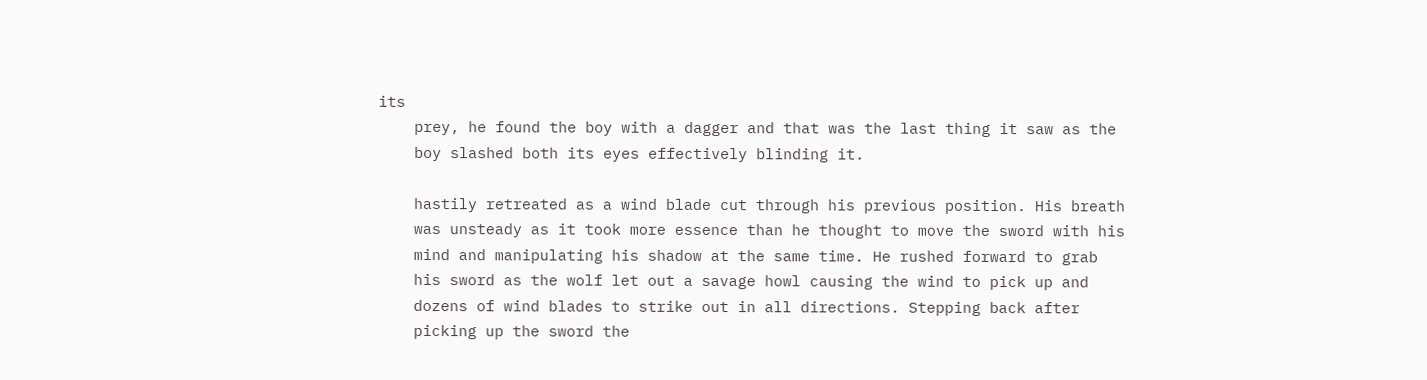its
    prey, he found the boy with a dagger and that was the last thing it saw as the
    boy slashed both its eyes effectively blinding it.

    hastily retreated as a wind blade cut through his previous position. His breath
    was unsteady as it took more essence than he thought to move the sword with his
    mind and manipulating his shadow at the same time. He rushed forward to grab
    his sword as the wolf let out a savage howl causing the wind to pick up and
    dozens of wind blades to strike out in all directions. Stepping back after
    picking up the sword the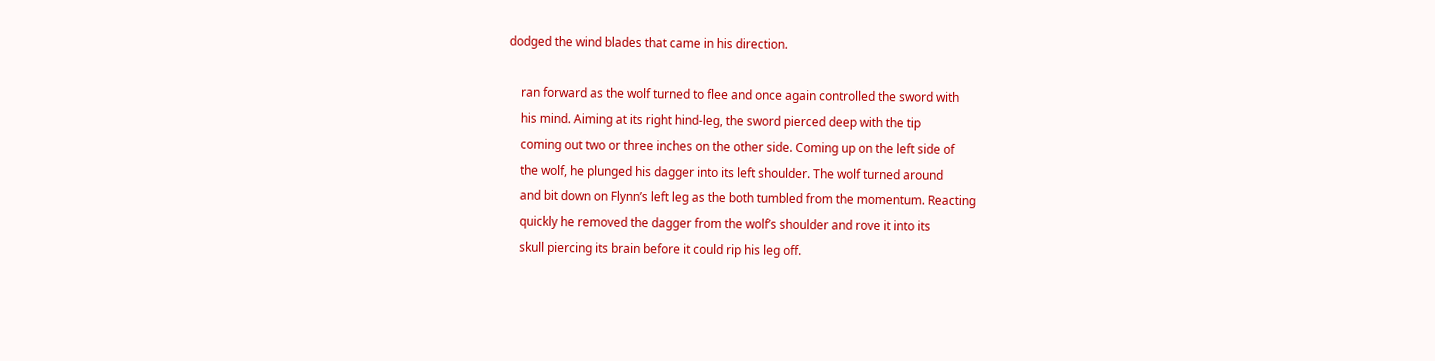dodged the wind blades that came in his direction.

    ran forward as the wolf turned to flee and once again controlled the sword with
    his mind. Aiming at its right hind-leg, the sword pierced deep with the tip
    coming out two or three inches on the other side. Coming up on the left side of
    the wolf, he plunged his dagger into its left shoulder. The wolf turned around
    and bit down on Flynn’s left leg as the both tumbled from the momentum. Reacting
    quickly he removed the dagger from the wolf’s shoulder and rove it into its
    skull piercing its brain before it could rip his leg off.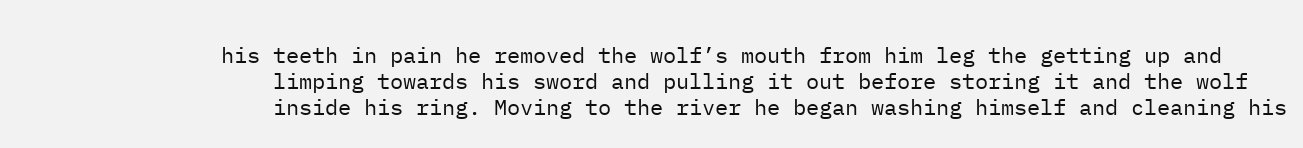his teeth in pain he removed the wolf’s mouth from him leg the getting up and
    limping towards his sword and pulling it out before storing it and the wolf
    inside his ring. Moving to the river he began washing himself and cleaning his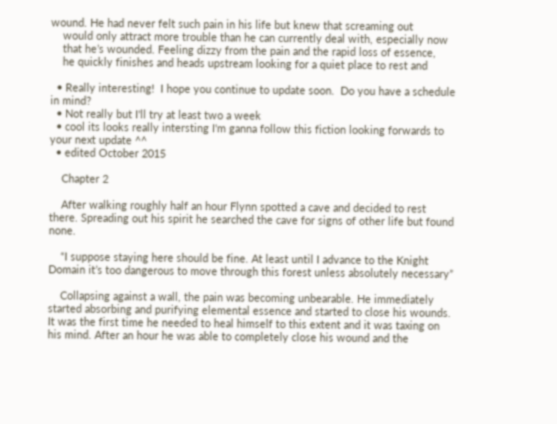wound. He had never felt such pain in his life but knew that screaming out
    would only attract more trouble than he can currently deal with, especially now
    that he’s wounded. Feeling dizzy from the pain and the rapid loss of essence,
    he quickly finishes and heads upstream looking for a quiet place to rest and

  • Really interesting!  I hope you continue to update soon.  Do you have a schedule in mind?
  • Not really but I'll try at least two a week
  • cool its looks really intersting I'm ganna follow this fiction looking forwards to your next update ^^
  • edited October 2015

    Chapter 2

    After walking roughly half an hour Flynn spotted a cave and decided to rest there. Spreading out his spirit he searched the cave for signs of other life but found none.

    “I suppose staying here should be fine. At least until I advance to the Knight Domain it’s too dangerous to move through this forest unless absolutely necessary”

    Collapsing against a wall, the pain was becoming unbearable. He immediately started absorbing and purifying elemental essence and started to close his wounds. It was the first time he needed to heal himself to this extent and it was taxing on his mind. After an hour he was able to completely close his wound and the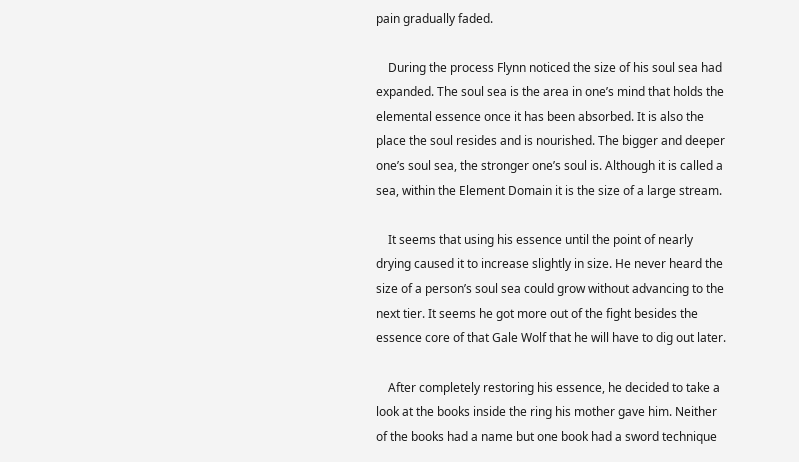pain gradually faded.

    During the process Flynn noticed the size of his soul sea had expanded. The soul sea is the area in one’s mind that holds the elemental essence once it has been absorbed. It is also the place the soul resides and is nourished. The bigger and deeper one’s soul sea, the stronger one’s soul is. Although it is called a sea, within the Element Domain it is the size of a large stream.

    It seems that using his essence until the point of nearly drying caused it to increase slightly in size. He never heard the size of a person’s soul sea could grow without advancing to the next tier. It seems he got more out of the fight besides the essence core of that Gale Wolf that he will have to dig out later.

    After completely restoring his essence, he decided to take a look at the books inside the ring his mother gave him. Neither of the books had a name but one book had a sword technique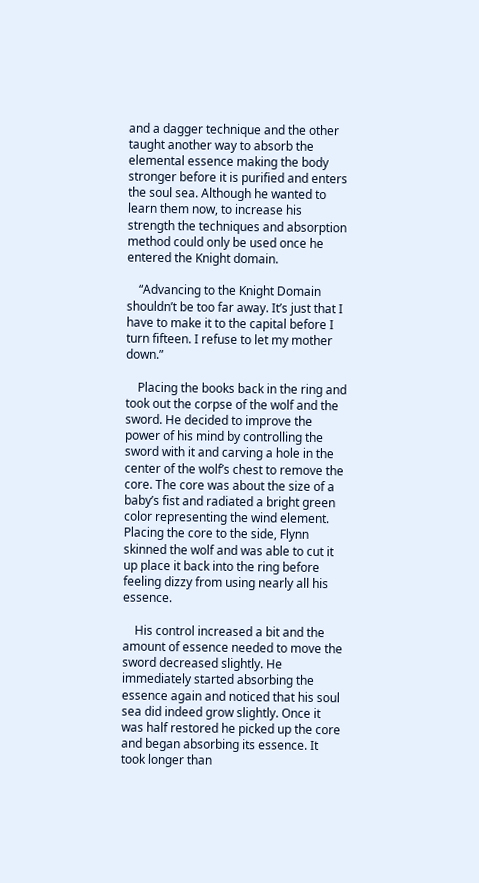and a dagger technique and the other taught another way to absorb the elemental essence making the body stronger before it is purified and enters the soul sea. Although he wanted to learn them now, to increase his strength the techniques and absorption method could only be used once he entered the Knight domain.

    “Advancing to the Knight Domain shouldn’t be too far away. It’s just that I have to make it to the capital before I turn fifteen. I refuse to let my mother down.”

    Placing the books back in the ring and took out the corpse of the wolf and the sword. He decided to improve the power of his mind by controlling the sword with it and carving a hole in the center of the wolf’s chest to remove the core. The core was about the size of a baby’s fist and radiated a bright green color representing the wind element. Placing the core to the side, Flynn skinned the wolf and was able to cut it up place it back into the ring before feeling dizzy from using nearly all his essence.

    His control increased a bit and the amount of essence needed to move the sword decreased slightly. He immediately started absorbing the essence again and noticed that his soul sea did indeed grow slightly. Once it was half restored he picked up the core and began absorbing its essence. It took longer than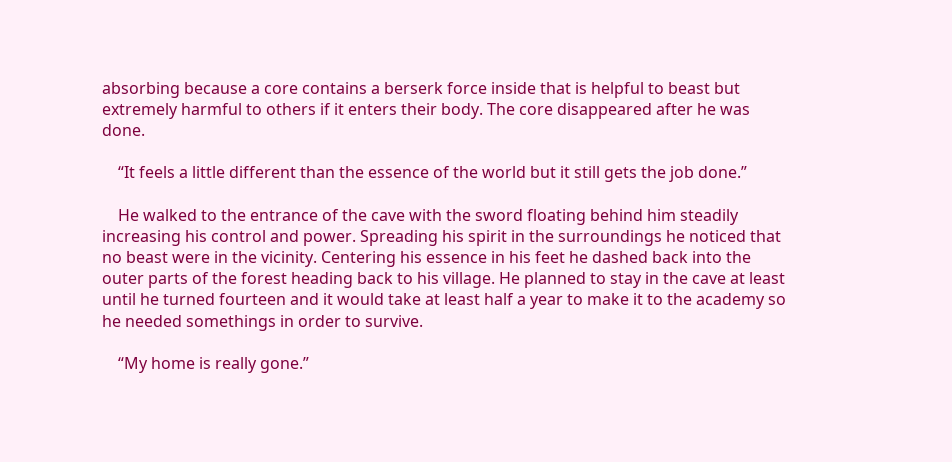absorbing because a core contains a berserk force inside that is helpful to beast but extremely harmful to others if it enters their body. The core disappeared after he was done.

    “It feels a little different than the essence of the world but it still gets the job done.”

    He walked to the entrance of the cave with the sword floating behind him steadily increasing his control and power. Spreading his spirit in the surroundings he noticed that no beast were in the vicinity. Centering his essence in his feet he dashed back into the outer parts of the forest heading back to his village. He planned to stay in the cave at least until he turned fourteen and it would take at least half a year to make it to the academy so he needed somethings in order to survive.

    “My home is really gone.”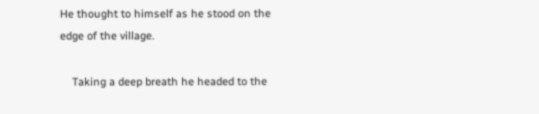He thought to himself as he stood on the edge of the village.

    Taking a deep breath he headed to the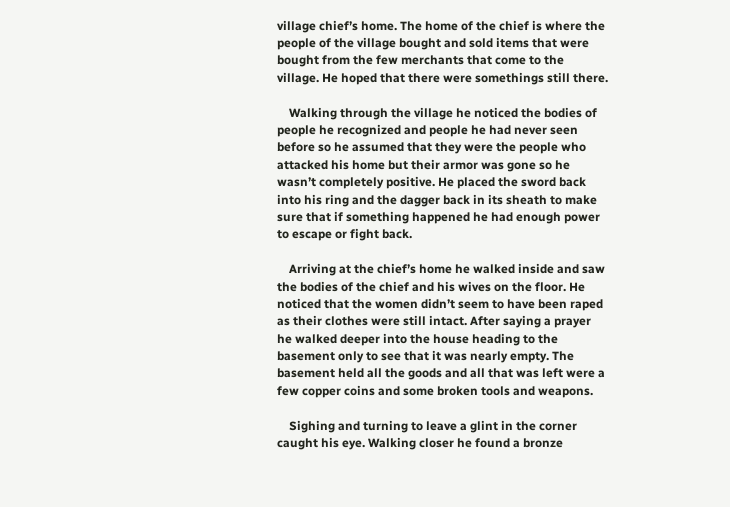village chief’s home. The home of the chief is where the people of the village bought and sold items that were bought from the few merchants that come to the village. He hoped that there were somethings still there.

    Walking through the village he noticed the bodies of people he recognized and people he had never seen before so he assumed that they were the people who attacked his home but their armor was gone so he wasn’t completely positive. He placed the sword back into his ring and the dagger back in its sheath to make sure that if something happened he had enough power to escape or fight back.

    Arriving at the chief’s home he walked inside and saw the bodies of the chief and his wives on the floor. He noticed that the women didn’t seem to have been raped as their clothes were still intact. After saying a prayer he walked deeper into the house heading to the basement only to see that it was nearly empty. The basement held all the goods and all that was left were a few copper coins and some broken tools and weapons.

    Sighing and turning to leave a glint in the corner caught his eye. Walking closer he found a bronze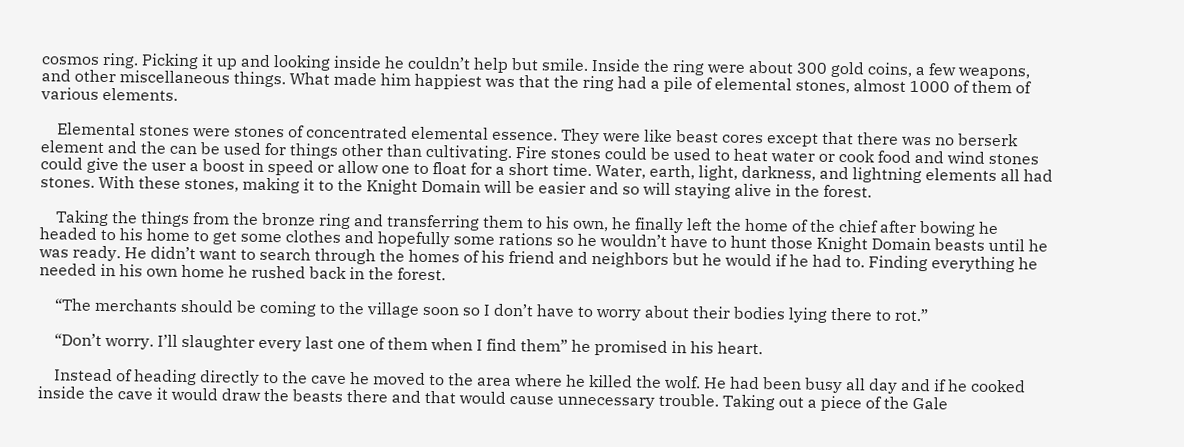cosmos ring. Picking it up and looking inside he couldn’t help but smile. Inside the ring were about 300 gold coins, a few weapons, and other miscellaneous things. What made him happiest was that the ring had a pile of elemental stones, almost 1000 of them of various elements.

    Elemental stones were stones of concentrated elemental essence. They were like beast cores except that there was no berserk element and the can be used for things other than cultivating. Fire stones could be used to heat water or cook food and wind stones could give the user a boost in speed or allow one to float for a short time. Water, earth, light, darkness, and lightning elements all had stones. With these stones, making it to the Knight Domain will be easier and so will staying alive in the forest.

    Taking the things from the bronze ring and transferring them to his own, he finally left the home of the chief after bowing he headed to his home to get some clothes and hopefully some rations so he wouldn’t have to hunt those Knight Domain beasts until he was ready. He didn’t want to search through the homes of his friend and neighbors but he would if he had to. Finding everything he needed in his own home he rushed back in the forest.

    “The merchants should be coming to the village soon so I don’t have to worry about their bodies lying there to rot.”

    “Don’t worry. I’ll slaughter every last one of them when I find them” he promised in his heart.

    Instead of heading directly to the cave he moved to the area where he killed the wolf. He had been busy all day and if he cooked inside the cave it would draw the beasts there and that would cause unnecessary trouble. Taking out a piece of the Gale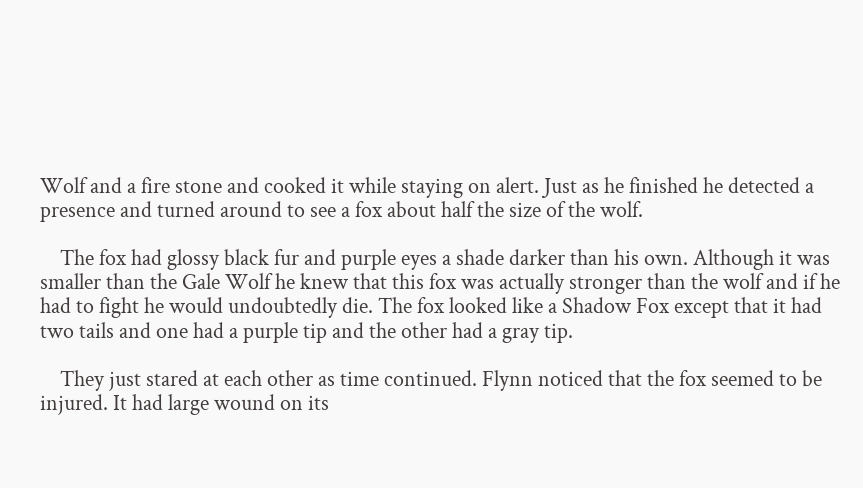Wolf and a fire stone and cooked it while staying on alert. Just as he finished he detected a presence and turned around to see a fox about half the size of the wolf.

    The fox had glossy black fur and purple eyes a shade darker than his own. Although it was smaller than the Gale Wolf he knew that this fox was actually stronger than the wolf and if he had to fight he would undoubtedly die. The fox looked like a Shadow Fox except that it had two tails and one had a purple tip and the other had a gray tip.

    They just stared at each other as time continued. Flynn noticed that the fox seemed to be injured. It had large wound on its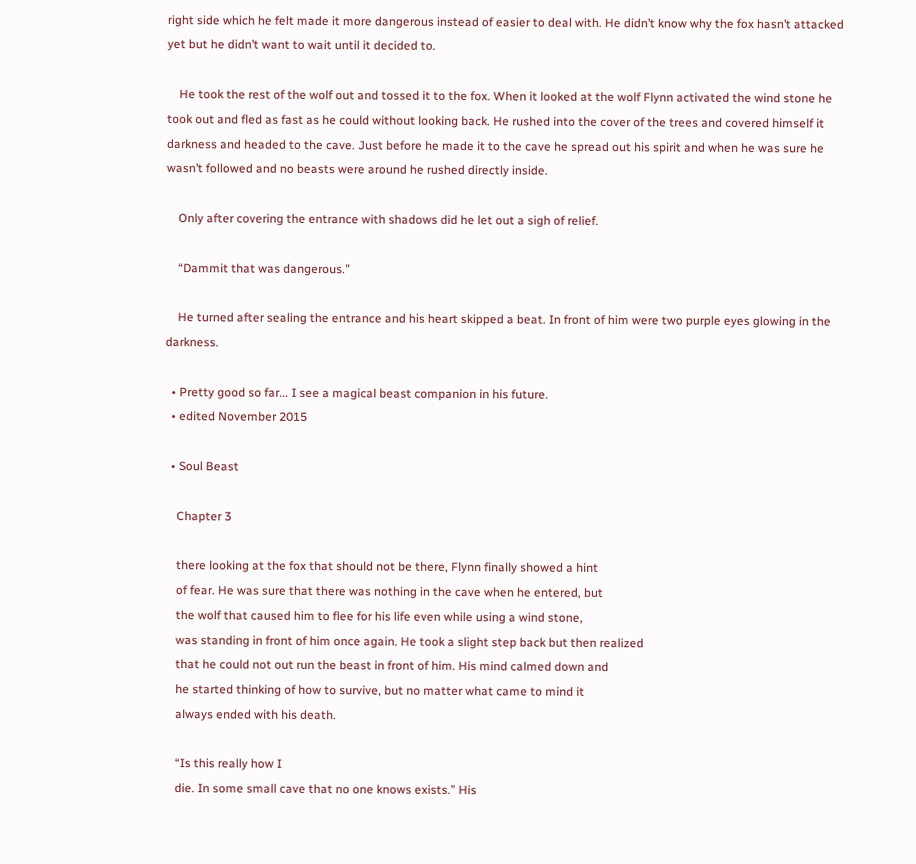right side which he felt made it more dangerous instead of easier to deal with. He didn’t know why the fox hasn’t attacked yet but he didn’t want to wait until it decided to.

    He took the rest of the wolf out and tossed it to the fox. When it looked at the wolf Flynn activated the wind stone he took out and fled as fast as he could without looking back. He rushed into the cover of the trees and covered himself it darkness and headed to the cave. Just before he made it to the cave he spread out his spirit and when he was sure he wasn’t followed and no beasts were around he rushed directly inside.

    Only after covering the entrance with shadows did he let out a sigh of relief.

    “Dammit that was dangerous.”

    He turned after sealing the entrance and his heart skipped a beat. In front of him were two purple eyes glowing in the darkness.

  • Pretty good so far... I see a magical beast companion in his future.
  • edited November 2015

  • Soul Beast

    Chapter 3

    there looking at the fox that should not be there, Flynn finally showed a hint
    of fear. He was sure that there was nothing in the cave when he entered, but
    the wolf that caused him to flee for his life even while using a wind stone,
    was standing in front of him once again. He took a slight step back but then realized
    that he could not out run the beast in front of him. His mind calmed down and
    he started thinking of how to survive, but no matter what came to mind it
    always ended with his death.

    “Is this really how I
    die. In some small cave that no one knows exists.” His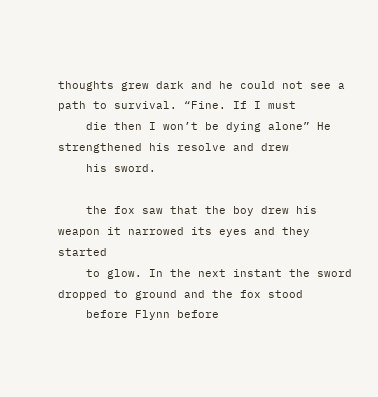thoughts grew dark and he could not see a path to survival. “Fine. If I must
    die then I won’t be dying alone” He strengthened his resolve and drew
    his sword.

    the fox saw that the boy drew his weapon it narrowed its eyes and they started
    to glow. In the next instant the sword dropped to ground and the fox stood
    before Flynn before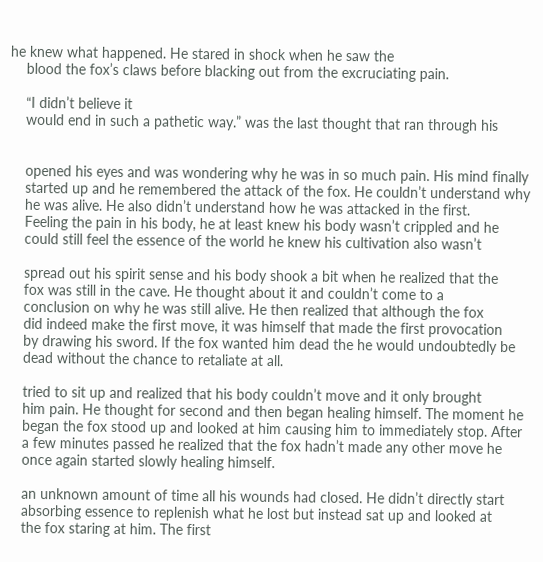he knew what happened. He stared in shock when he saw the
    blood the fox’s claws before blacking out from the excruciating pain.

    “I didn’t believe it
    would end in such a pathetic way.” was the last thought that ran through his


    opened his eyes and was wondering why he was in so much pain. His mind finally
    started up and he remembered the attack of the fox. He couldn’t understand why
    he was alive. He also didn’t understand how he was attacked in the first.
    Feeling the pain in his body, he at least knew his body wasn’t crippled and he
    could still feel the essence of the world he knew his cultivation also wasn’t

    spread out his spirit sense and his body shook a bit when he realized that the
    fox was still in the cave. He thought about it and couldn’t come to a
    conclusion on why he was still alive. He then realized that although the fox
    did indeed make the first move, it was himself that made the first provocation
    by drawing his sword. If the fox wanted him dead the he would undoubtedly be
    dead without the chance to retaliate at all.

    tried to sit up and realized that his body couldn’t move and it only brought
    him pain. He thought for second and then began healing himself. The moment he
    began the fox stood up and looked at him causing him to immediately stop. After
    a few minutes passed he realized that the fox hadn’t made any other move he
    once again started slowly healing himself.

    an unknown amount of time all his wounds had closed. He didn’t directly start
    absorbing essence to replenish what he lost but instead sat up and looked at
    the fox staring at him. The first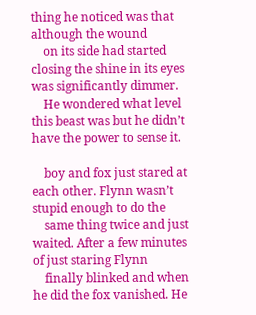thing he noticed was that although the wound
    on its side had started closing the shine in its eyes was significantly dimmer.
    He wondered what level this beast was but he didn’t have the power to sense it.

    boy and fox just stared at each other. Flynn wasn’t stupid enough to do the
    same thing twice and just waited. After a few minutes of just staring Flynn
    finally blinked and when he did the fox vanished. He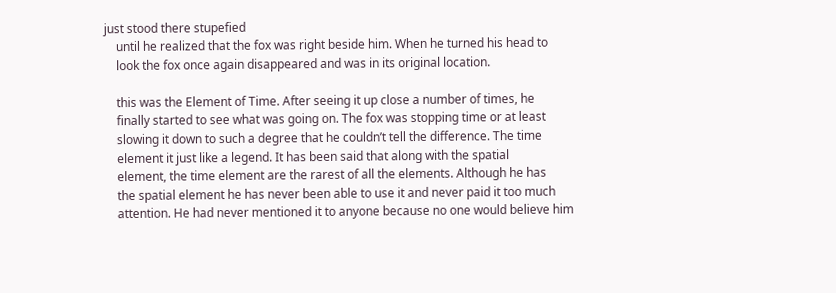just stood there stupefied
    until he realized that the fox was right beside him. When he turned his head to
    look the fox once again disappeared and was in its original location.

    this was the Element of Time. After seeing it up close a number of times, he
    finally started to see what was going on. The fox was stopping time or at least
    slowing it down to such a degree that he couldn’t tell the difference. The time
    element it just like a legend. It has been said that along with the spatial
    element, the time element are the rarest of all the elements. Although he has
    the spatial element he has never been able to use it and never paid it too much
    attention. He had never mentioned it to anyone because no one would believe him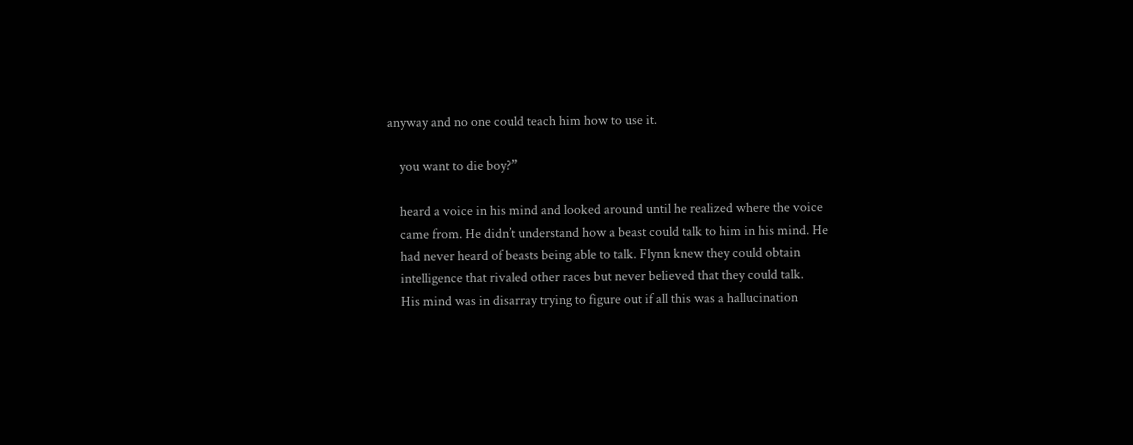anyway and no one could teach him how to use it.

    you want to die boy?”

    heard a voice in his mind and looked around until he realized where the voice
    came from. He didn’t understand how a beast could talk to him in his mind. He
    had never heard of beasts being able to talk. Flynn knew they could obtain
    intelligence that rivaled other races but never believed that they could talk.
    His mind was in disarray trying to figure out if all this was a hallucination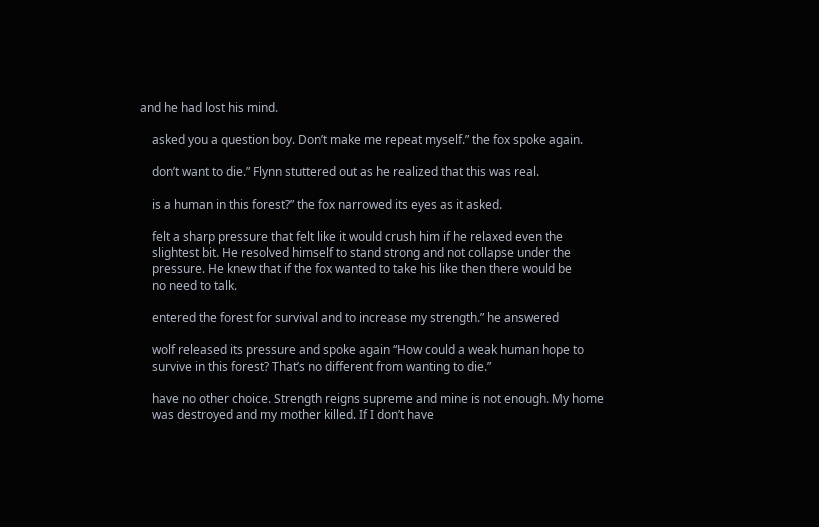and he had lost his mind.

    asked you a question boy. Don’t make me repeat myself.” the fox spoke again.

    don’t want to die.” Flynn stuttered out as he realized that this was real.

    is a human in this forest?” the fox narrowed its eyes as it asked.

    felt a sharp pressure that felt like it would crush him if he relaxed even the
    slightest bit. He resolved himself to stand strong and not collapse under the
    pressure. He knew that if the fox wanted to take his like then there would be
    no need to talk.

    entered the forest for survival and to increase my strength.” he answered

    wolf released its pressure and spoke again “How could a weak human hope to
    survive in this forest? That’s no different from wanting to die.”

    have no other choice. Strength reigns supreme and mine is not enough. My home
    was destroyed and my mother killed. If I don’t have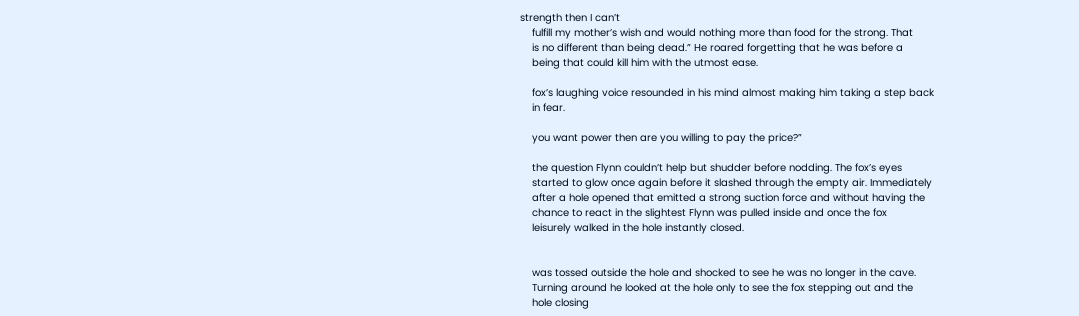strength then I can’t
    fulfill my mother’s wish and would nothing more than food for the strong. That
    is no different than being dead.” He roared forgetting that he was before a
    being that could kill him with the utmost ease.

    fox’s laughing voice resounded in his mind almost making him taking a step back
    in fear.

    you want power then are you willing to pay the price?”

    the question Flynn couldn’t help but shudder before nodding. The fox’s eyes
    started to glow once again before it slashed through the empty air. Immediately
    after a hole opened that emitted a strong suction force and without having the
    chance to react in the slightest Flynn was pulled inside and once the fox
    leisurely walked in the hole instantly closed.


    was tossed outside the hole and shocked to see he was no longer in the cave.
    Turning around he looked at the hole only to see the fox stepping out and the
    hole closing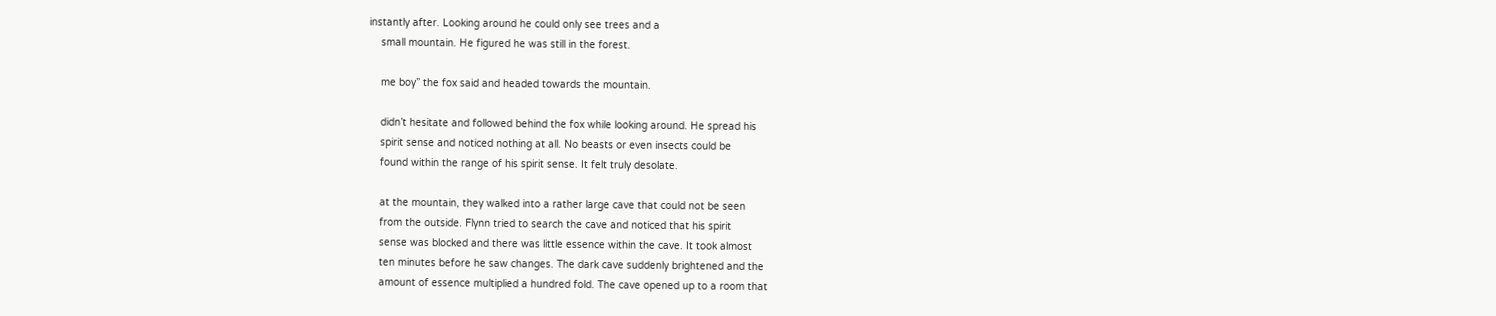instantly after. Looking around he could only see trees and a
    small mountain. He figured he was still in the forest.

    me boy” the fox said and headed towards the mountain.

    didn’t hesitate and followed behind the fox while looking around. He spread his
    spirit sense and noticed nothing at all. No beasts or even insects could be
    found within the range of his spirit sense. It felt truly desolate.

    at the mountain, they walked into a rather large cave that could not be seen
    from the outside. Flynn tried to search the cave and noticed that his spirit
    sense was blocked and there was little essence within the cave. It took almost
    ten minutes before he saw changes. The dark cave suddenly brightened and the
    amount of essence multiplied a hundred fold. The cave opened up to a room that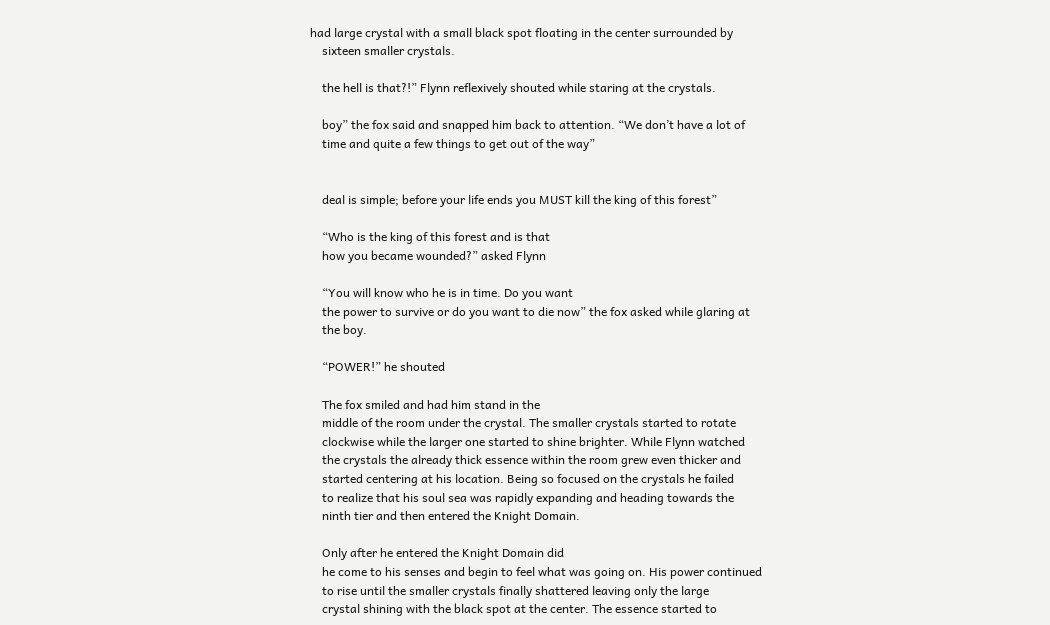had large crystal with a small black spot floating in the center surrounded by
    sixteen smaller crystals.

    the hell is that?!” Flynn reflexively shouted while staring at the crystals.

    boy” the fox said and snapped him back to attention. “We don’t have a lot of
    time and quite a few things to get out of the way”


    deal is simple; before your life ends you MUST kill the king of this forest”

    “Who is the king of this forest and is that
    how you became wounded?” asked Flynn

    “You will know who he is in time. Do you want
    the power to survive or do you want to die now” the fox asked while glaring at
    the boy.

    “POWER!” he shouted

    The fox smiled and had him stand in the
    middle of the room under the crystal. The smaller crystals started to rotate
    clockwise while the larger one started to shine brighter. While Flynn watched
    the crystals the already thick essence within the room grew even thicker and
    started centering at his location. Being so focused on the crystals he failed
    to realize that his soul sea was rapidly expanding and heading towards the
    ninth tier and then entered the Knight Domain.

    Only after he entered the Knight Domain did
    he come to his senses and begin to feel what was going on. His power continued
    to rise until the smaller crystals finally shattered leaving only the large
    crystal shining with the black spot at the center. The essence started to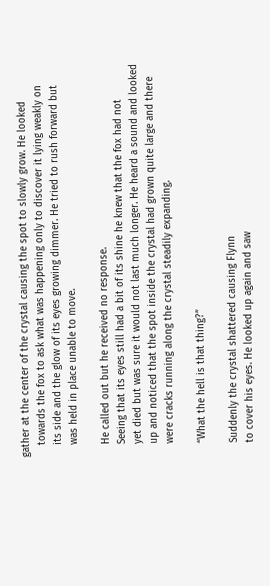gather at the center of the crystal causing the spot to slowly grow. He looked
    towards the fox to ask what was happening only to discover it lying weakly on
    its side and the glow of its eyes growing dimmer. He tried to rush forward but
    was held in place unable to move.

    He called out but he received no response.
    Seeing that its eyes still had a bit of its shine he knew that the fox had not
    yet died but was sure it would not last much longer. He heard a sound and looked
    up and noticed that the spot inside the crystal had grown quite large and there
    were cracks running along the crystal steadily expanding.

    “What the hell is that thing?”

    Suddenly the crystal shattered causing Flynn
    to cover his eyes. He looked up again and saw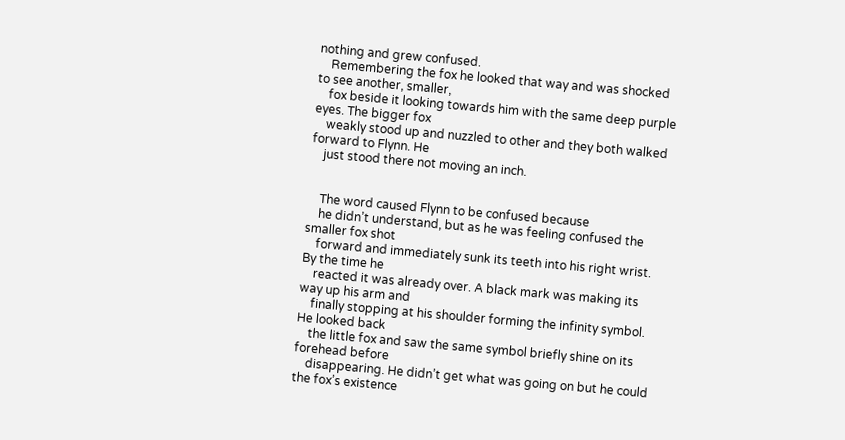nothing and grew confused.
    Remembering the fox he looked that way and was shocked to see another, smaller,
    fox beside it looking towards him with the same deep purple eyes. The bigger fox
    weakly stood up and nuzzled to other and they both walked forward to Flynn. He
    just stood there not moving an inch.


    The word caused Flynn to be confused because
    he didn’t understand, but as he was feeling confused the smaller fox shot
    forward and immediately sunk its teeth into his right wrist. By the time he
    reacted it was already over. A black mark was making its way up his arm and
    finally stopping at his shoulder forming the infinity symbol. He looked back
    the little fox and saw the same symbol briefly shine on its forehead before
    disappearing. He didn’t get what was going on but he could the fox’s existence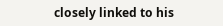closely linked to his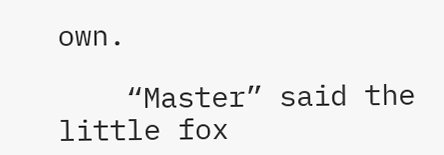own.

    “Master” said the little fox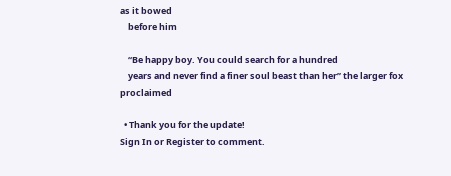as it bowed
    before him

    “Be happy boy. You could search for a hundred
    years and never find a finer soul beast than her” the larger fox proclaimed

  • Thank you for the update!
Sign In or Register to comment.